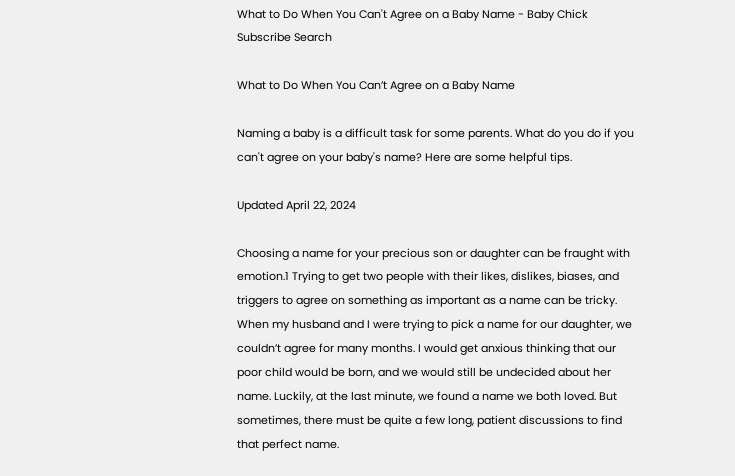What to Do When You Can't Agree on a Baby Name - Baby Chick
Subscribe Search

What to Do When You Can’t Agree on a Baby Name

Naming a baby is a difficult task for some parents. What do you do if you can't agree on your baby's name? Here are some helpful tips.

Updated April 22, 2024

Choosing a name for your precious son or daughter can be fraught with emotion.1 Trying to get two people with their likes, dislikes, biases, and triggers to agree on something as important as a name can be tricky. When my husband and I were trying to pick a name for our daughter, we couldn’t agree for many months. I would get anxious thinking that our poor child would be born, and we would still be undecided about her name. Luckily, at the last minute, we found a name we both loved. But sometimes, there must be quite a few long, patient discussions to find that perfect name.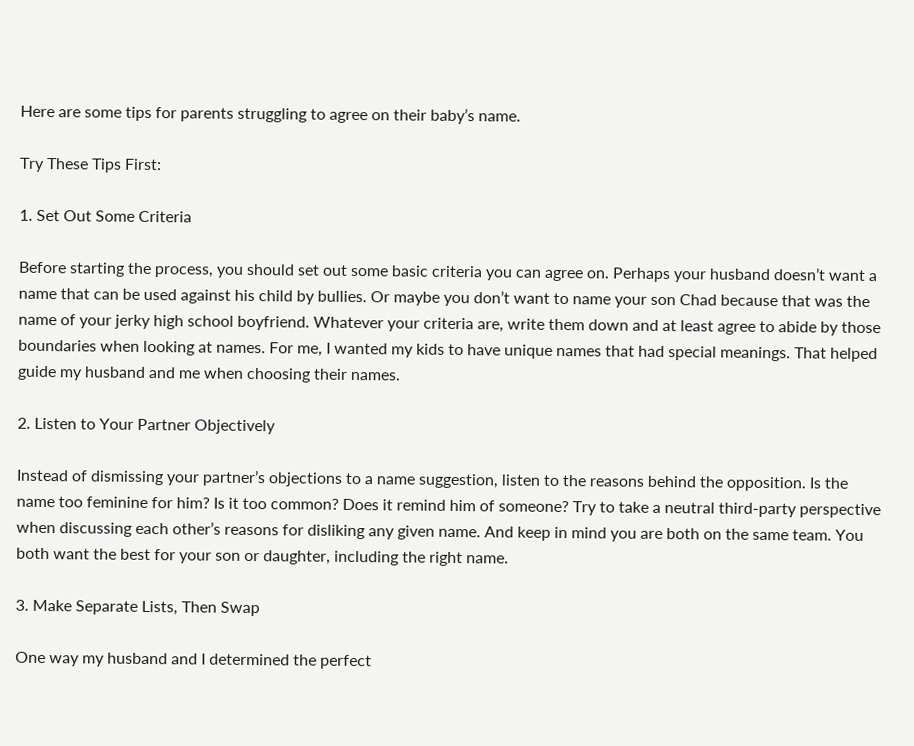Here are some tips for parents struggling to agree on their baby’s name.

Try These Tips First:

1. Set Out Some Criteria

Before starting the process, you should set out some basic criteria you can agree on. Perhaps your husband doesn’t want a name that can be used against his child by bullies. Or maybe you don’t want to name your son Chad because that was the name of your jerky high school boyfriend. Whatever your criteria are, write them down and at least agree to abide by those boundaries when looking at names. For me, I wanted my kids to have unique names that had special meanings. That helped guide my husband and me when choosing their names.

2. Listen to Your Partner Objectively

Instead of dismissing your partner’s objections to a name suggestion, listen to the reasons behind the opposition. Is the name too feminine for him? Is it too common? Does it remind him of someone? Try to take a neutral third-party perspective when discussing each other’s reasons for disliking any given name. And keep in mind you are both on the same team. You both want the best for your son or daughter, including the right name.

3. Make Separate Lists, Then Swap

One way my husband and I determined the perfect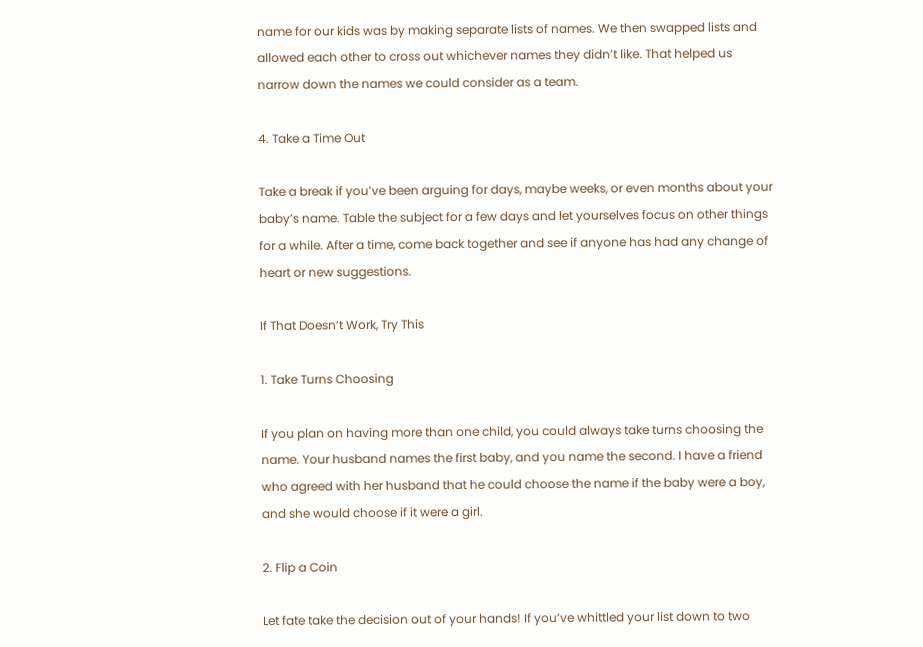name for our kids was by making separate lists of names. We then swapped lists and allowed each other to cross out whichever names they didn’t like. That helped us narrow down the names we could consider as a team.

4. Take a Time Out

Take a break if you’ve been arguing for days, maybe weeks, or even months about your baby’s name. Table the subject for a few days and let yourselves focus on other things for a while. After a time, come back together and see if anyone has had any change of heart or new suggestions.

If That Doesn’t Work, Try This

1. Take Turns Choosing

If you plan on having more than one child, you could always take turns choosing the name. Your husband names the first baby, and you name the second. I have a friend who agreed with her husband that he could choose the name if the baby were a boy, and she would choose if it were a girl.

2. Flip a Coin

Let fate take the decision out of your hands! If you’ve whittled your list down to two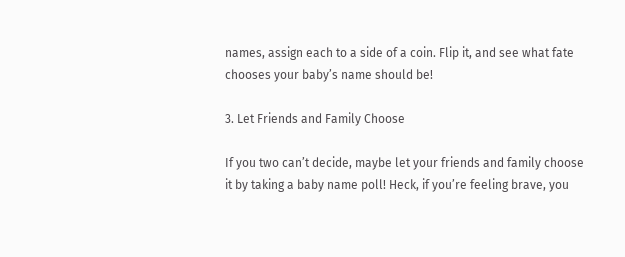names, assign each to a side of a coin. Flip it, and see what fate chooses your baby’s name should be!

3. Let Friends and Family Choose

If you two can’t decide, maybe let your friends and family choose it by taking a baby name poll! Heck, if you’re feeling brave, you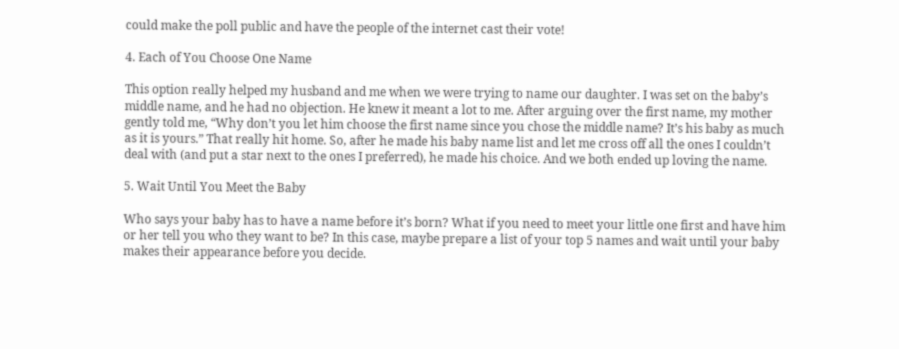could make the poll public and have the people of the internet cast their vote!

4. Each of You Choose One Name

This option really helped my husband and me when we were trying to name our daughter. I was set on the baby’s middle name, and he had no objection. He knew it meant a lot to me. After arguing over the first name, my mother gently told me, “Why don’t you let him choose the first name since you chose the middle name? It’s his baby as much as it is yours.” That really hit home. So, after he made his baby name list and let me cross off all the ones I couldn’t deal with (and put a star next to the ones I preferred), he made his choice. And we both ended up loving the name.

5. Wait Until You Meet the Baby

Who says your baby has to have a name before it’s born? What if you need to meet your little one first and have him or her tell you who they want to be? In this case, maybe prepare a list of your top 5 names and wait until your baby makes their appearance before you decide.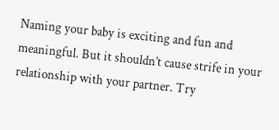Naming your baby is exciting and fun and meaningful. But it shouldn’t cause strife in your relationship with your partner. Try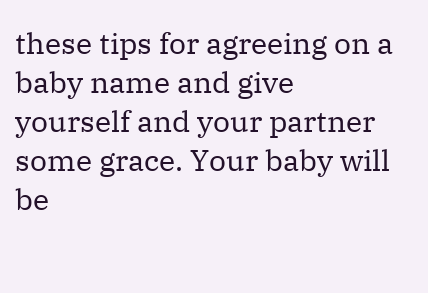these tips for agreeing on a baby name and give yourself and your partner some grace. Your baby will be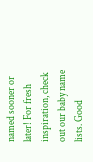named sooner or later! For fresh inspiration, check out our baby name lists. Good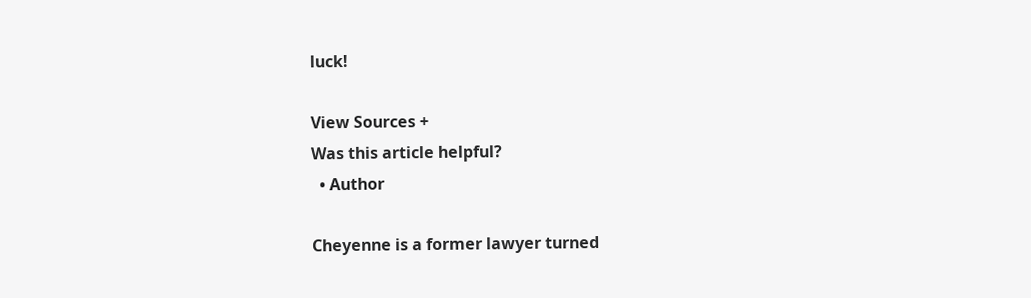luck!

View Sources +
Was this article helpful?
  • Author

Cheyenne is a former lawyer turned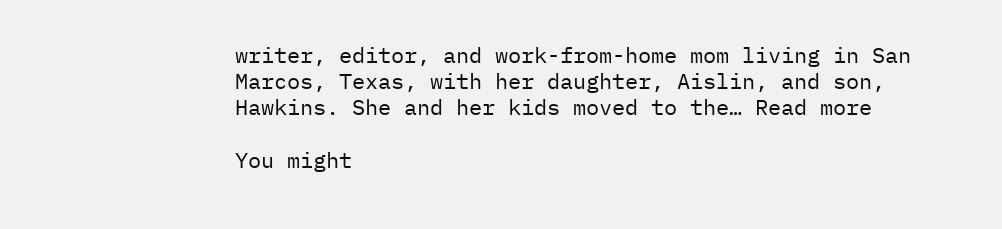writer, editor, and work-from-home mom living in San Marcos, Texas, with her daughter, Aislin, and son, Hawkins. She and her kids moved to the… Read more

You might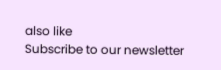also like
Subscribe to our newsletter